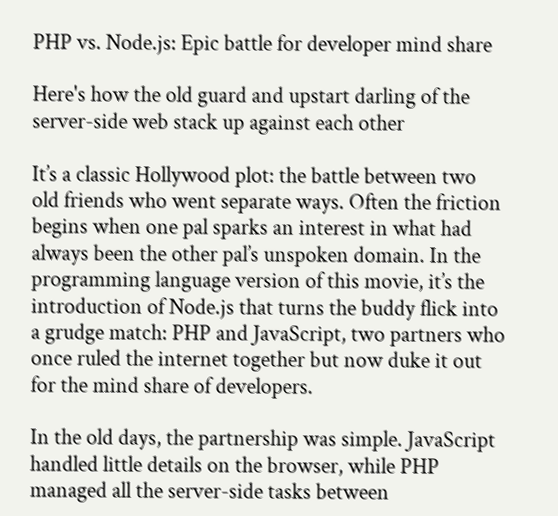PHP vs. Node.js: Epic battle for developer mind share

Here's how the old guard and upstart darling of the server-side web stack up against each other

It’s a classic Hollywood plot: the battle between two old friends who went separate ways. Often the friction begins when one pal sparks an interest in what had always been the other pal’s unspoken domain. In the programming language version of this movie, it’s the introduction of Node.js that turns the buddy flick into a grudge match: PHP and JavaScript, two partners who once ruled the internet together but now duke it out for the mind share of developers.

In the old days, the partnership was simple. JavaScript handled little details on the browser, while PHP managed all the server-side tasks between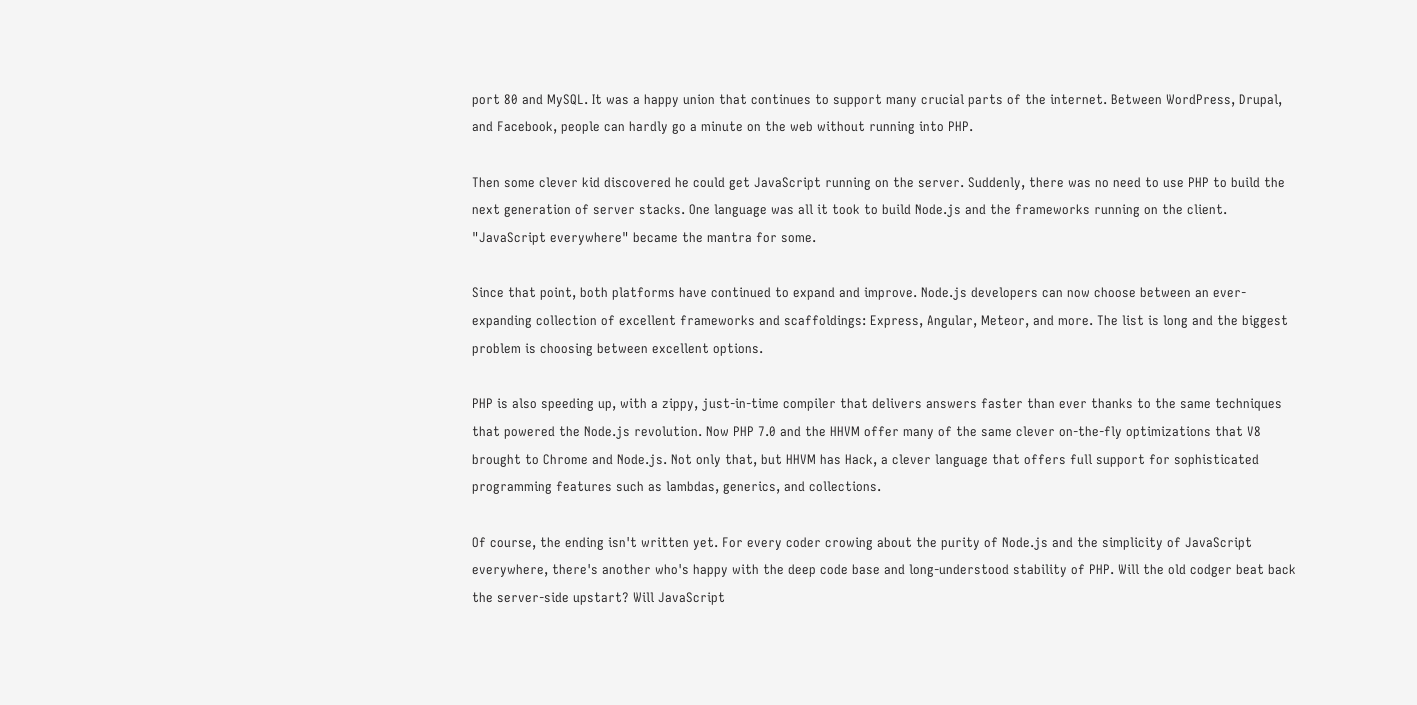port 80 and MySQL. It was a happy union that continues to support many crucial parts of the internet. Between WordPress, Drupal, and Facebook, people can hardly go a minute on the web without running into PHP.

Then some clever kid discovered he could get JavaScript running on the server. Suddenly, there was no need to use PHP to build the next generation of server stacks. One language was all it took to build Node.js and the frameworks running on the client. "JavaScript everywhere" became the mantra for some.

Since that point, both platforms have continued to expand and improve. Node.js developers can now choose between an ever-expanding collection of excellent frameworks and scaffoldings: Express, Angular, Meteor, and more. The list is long and the biggest problem is choosing between excellent options.

PHP is also speeding up, with a zippy, just-in-time compiler that delivers answers faster than ever thanks to the same techniques that powered the Node.js revolution. Now PHP 7.0 and the HHVM offer many of the same clever on-the-fly optimizations that V8 brought to Chrome and Node.js. Not only that, but HHVM has Hack, a clever language that offers full support for sophisticated programming features such as lambdas, generics, and collections.

Of course, the ending isn't written yet. For every coder crowing about the purity of Node.js and the simplicity of JavaScript everywhere, there's another who's happy with the deep code base and long-understood stability of PHP. Will the old codger beat back the server-side upstart? Will JavaScript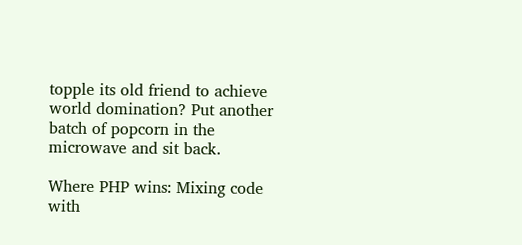topple its old friend to achieve world domination? Put another batch of popcorn in the microwave and sit back.

Where PHP wins: Mixing code with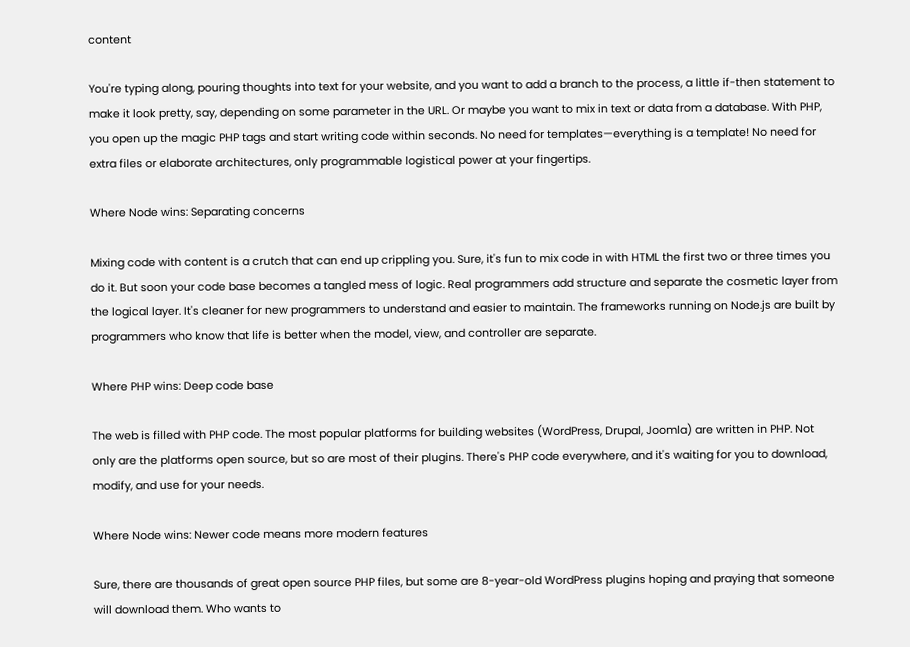content

You're typing along, pouring thoughts into text for your website, and you want to add a branch to the process, a little if-then statement to make it look pretty, say, depending on some parameter in the URL. Or maybe you want to mix in text or data from a database. With PHP, you open up the magic PHP tags and start writing code within seconds. No need for templates—everything is a template! No need for extra files or elaborate architectures, only programmable logistical power at your fingertips.

Where Node wins: Separating concerns

Mixing code with content is a crutch that can end up crippling you. Sure, it's fun to mix code in with HTML the first two or three times you do it. But soon your code base becomes a tangled mess of logic. Real programmers add structure and separate the cosmetic layer from the logical layer. It's cleaner for new programmers to understand and easier to maintain. The frameworks running on Node.js are built by programmers who know that life is better when the model, view, and controller are separate.

Where PHP wins: Deep code base

The web is filled with PHP code. The most popular platforms for building websites (WordPress, Drupal, Joomla) are written in PHP. Not only are the platforms open source, but so are most of their plugins. There's PHP code everywhere, and it's waiting for you to download, modify, and use for your needs.

Where Node wins: Newer code means more modern features

Sure, there are thousands of great open source PHP files, but some are 8-year-old WordPress plugins hoping and praying that someone will download them. Who wants to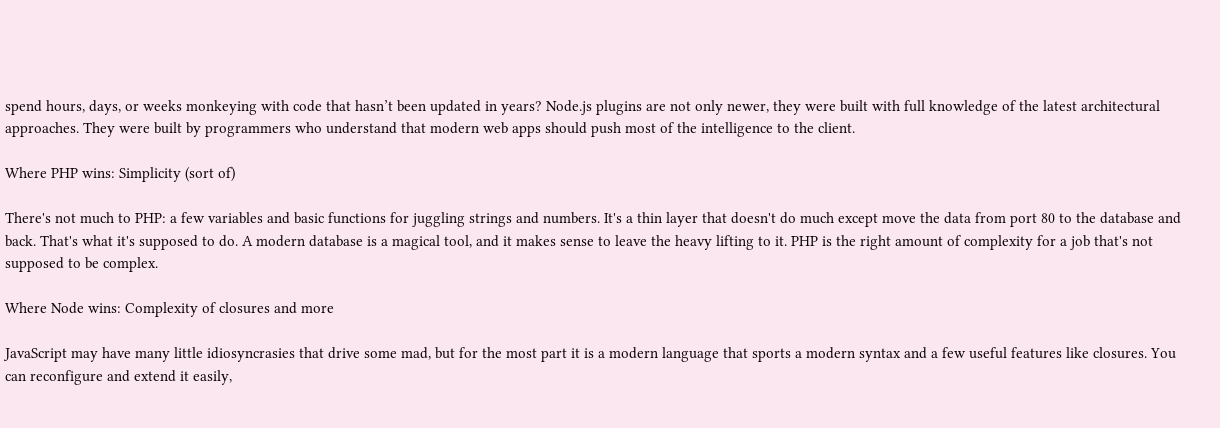spend hours, days, or weeks monkeying with code that hasn’t been updated in years? Node.js plugins are not only newer, they were built with full knowledge of the latest architectural approaches. They were built by programmers who understand that modern web apps should push most of the intelligence to the client.

Where PHP wins: Simplicity (sort of)

There's not much to PHP: a few variables and basic functions for juggling strings and numbers. It's a thin layer that doesn't do much except move the data from port 80 to the database and back. That's what it's supposed to do. A modern database is a magical tool, and it makes sense to leave the heavy lifting to it. PHP is the right amount of complexity for a job that's not supposed to be complex.

Where Node wins: Complexity of closures and more

JavaScript may have many little idiosyncrasies that drive some mad, but for the most part it is a modern language that sports a modern syntax and a few useful features like closures. You can reconfigure and extend it easily,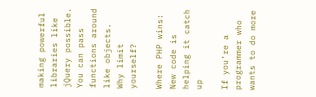making powerful libraries like jQuery possible. You can pass functions around like objects. Why limit yourself?

Where PHP wins: New code is helping it catch up

If you’re a programmer who wants to do more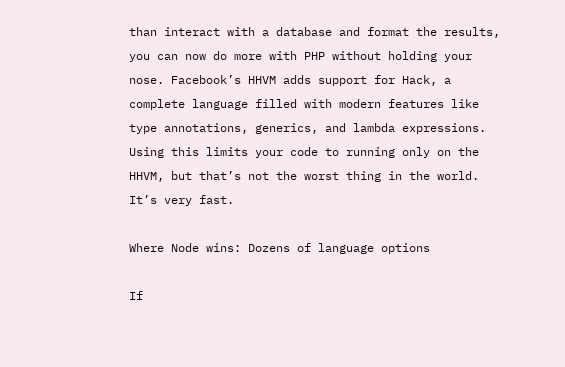than interact with a database and format the results, you can now do more with PHP without holding your nose. Facebook’s HHVM adds support for Hack, a complete language filled with modern features like type annotations, generics, and lambda expressions. Using this limits your code to running only on the HHVM, but that’s not the worst thing in the world. It’s very fast.

Where Node wins: Dozens of language options

If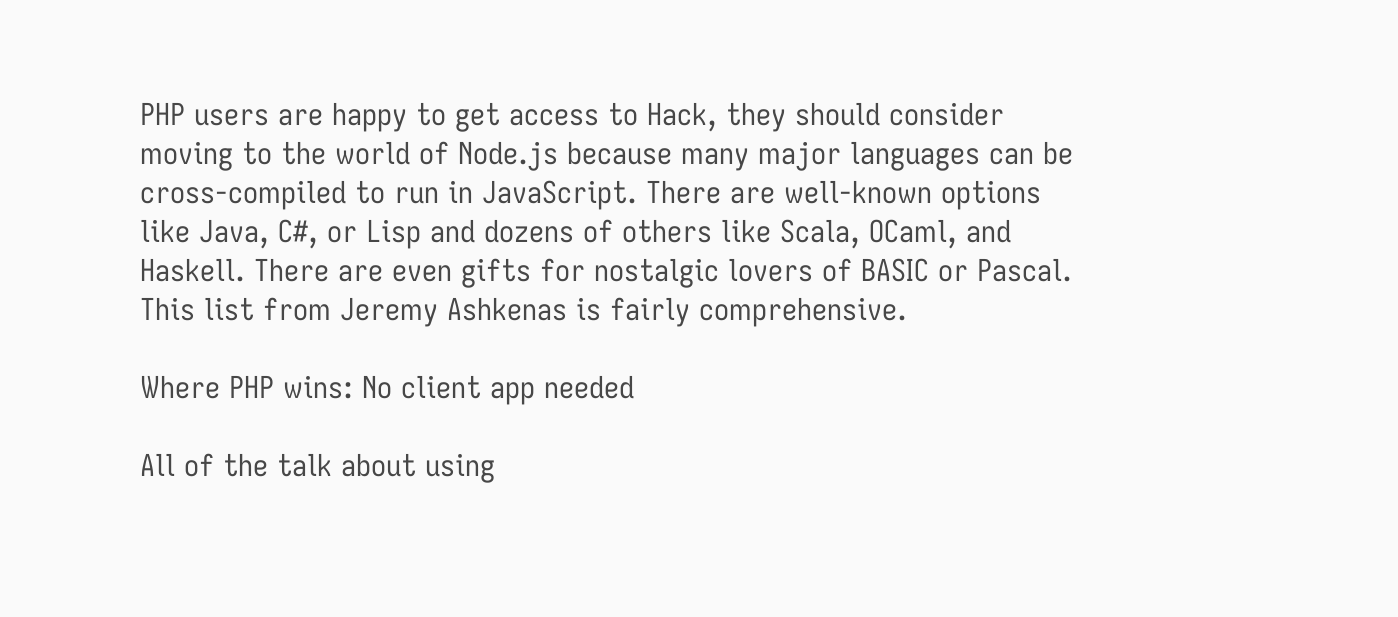PHP users are happy to get access to Hack, they should consider moving to the world of Node.js because many major languages can be cross-compiled to run in JavaScript. There are well-known options like Java, C#, or Lisp and dozens of others like Scala, OCaml, and Haskell. There are even gifts for nostalgic lovers of BASIC or Pascal. This list from Jeremy Ashkenas is fairly comprehensive.

Where PHP wins: No client app needed

All of the talk about using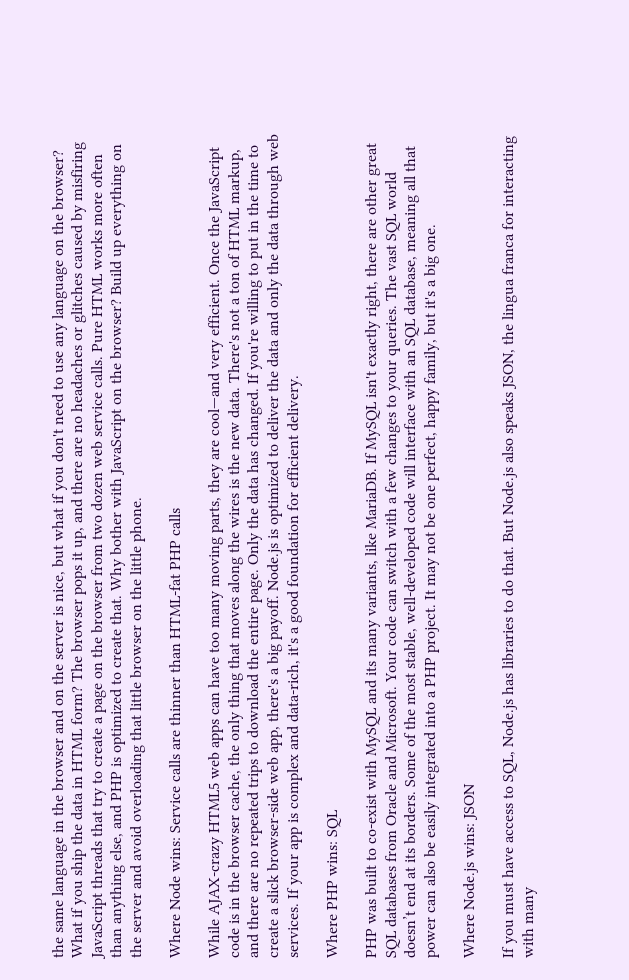the same language in the browser and on the server is nice, but what if you don't need to use any language on the browser? What if you ship the data in HTML form? The browser pops it up, and there are no headaches or glitches caused by misfiring JavaScript threads that try to create a page on the browser from two dozen web service calls. Pure HTML works more often than anything else, and PHP is optimized to create that. Why bother with JavaScript on the browser? Build up everything on the server and avoid overloading that little browser on the little phone.

Where Node wins: Service calls are thinner than HTML-fat PHP calls

While AJAX-crazy HTML5 web apps can have too many moving parts, they are cool—and very efficient. Once the JavaScript code is in the browser cache, the only thing that moves along the wires is the new data. There's not a ton of HTML markup, and there are no repeated trips to download the entire page. Only the data has changed. If you're willing to put in the time to create a slick browser-side web app, there's a big payoff. Node.js is optimized to deliver the data and only the data through web services. If your app is complex and data-rich, it's a good foundation for efficient delivery.

Where PHP wins: SQL

PHP was built to co-exist with MySQL and its many variants, like MariaDB. If MySQL isn't exactly right, there are other great SQL databases from Oracle and Microsoft. Your code can switch with a few changes to your queries. The vast SQL world doesn’t end at its borders. Some of the most stable, well-developed code will interface with an SQL database, meaning all that power can also be easily integrated into a PHP project. It may not be one perfect, happy family, but it's a big one.

Where Node.js wins: JSON

If you must have access to SQL, Node.js has libraries to do that. But Node.js also speaks JSON, the lingua franca for interacting with many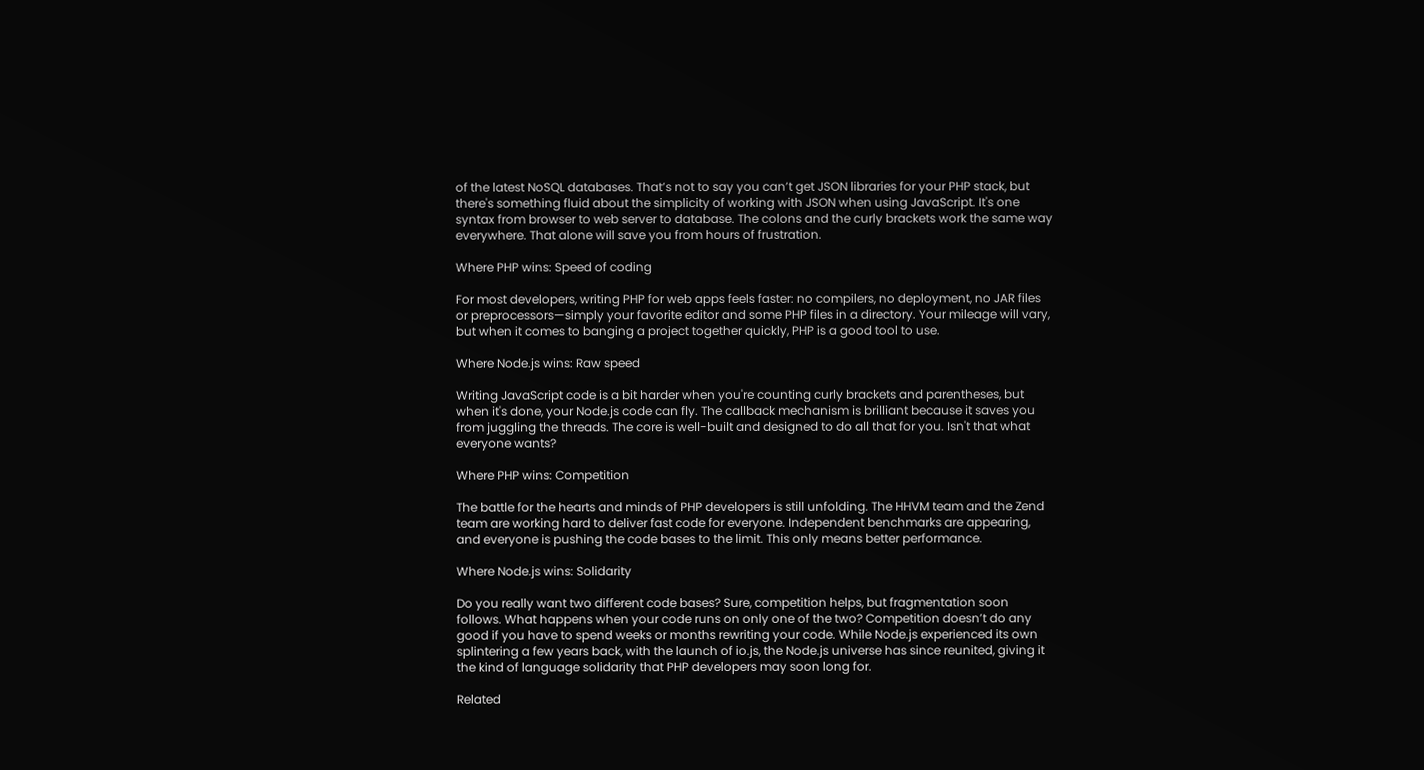of the latest NoSQL databases. That’s not to say you can’t get JSON libraries for your PHP stack, but there's something fluid about the simplicity of working with JSON when using JavaScript. It's one syntax from browser to web server to database. The colons and the curly brackets work the same way everywhere. That alone will save you from hours of frustration.

Where PHP wins: Speed of coding

For most developers, writing PHP for web apps feels faster: no compilers, no deployment, no JAR files or preprocessors—simply your favorite editor and some PHP files in a directory. Your mileage will vary, but when it comes to banging a project together quickly, PHP is a good tool to use.

Where Node.js wins: Raw speed

Writing JavaScript code is a bit harder when you're counting curly brackets and parentheses, but when it's done, your Node.js code can fly. The callback mechanism is brilliant because it saves you from juggling the threads. The core is well-built and designed to do all that for you. Isn't that what everyone wants?

Where PHP wins: Competition

The battle for the hearts and minds of PHP developers is still unfolding. The HHVM team and the Zend team are working hard to deliver fast code for everyone. Independent benchmarks are appearing, and everyone is pushing the code bases to the limit. This only means better performance.

Where Node.js wins: Solidarity

Do you really want two different code bases? Sure, competition helps, but fragmentation soon follows. What happens when your code runs on only one of the two? Competition doesn’t do any good if you have to spend weeks or months rewriting your code. While Node.js experienced its own splintering a few years back, with the launch of io.js, the Node.js universe has since reunited, giving it the kind of language solidarity that PHP developers may soon long for.

Related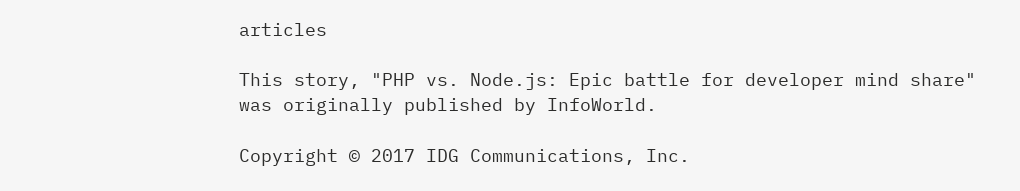articles

This story, "PHP vs. Node.js: Epic battle for developer mind share" was originally published by InfoWorld.

Copyright © 2017 IDG Communications, Inc.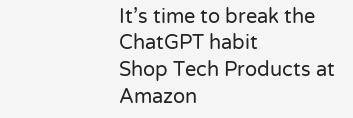It’s time to break the ChatGPT habit
Shop Tech Products at Amazon